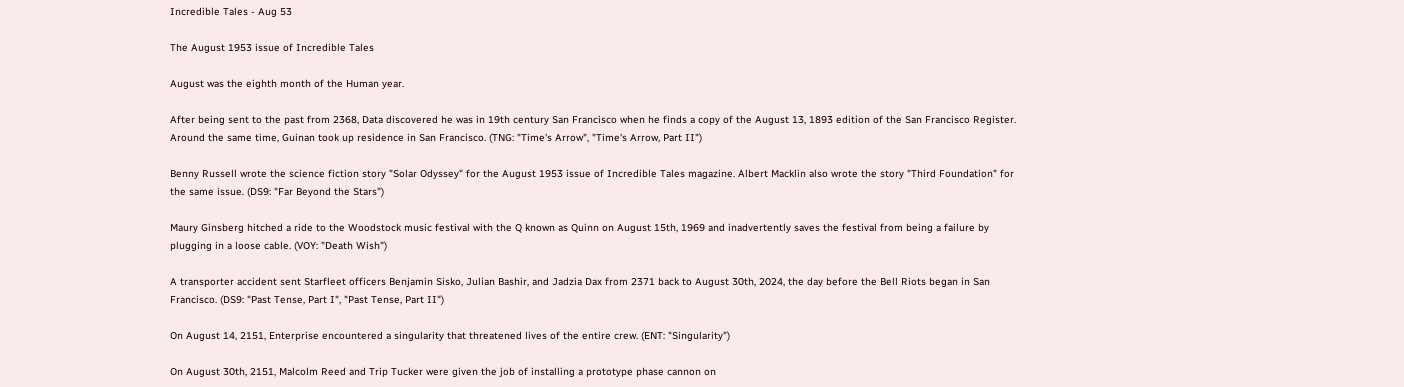Incredible Tales - Aug 53

The August 1953 issue of Incredible Tales

August was the eighth month of the Human year.

After being sent to the past from 2368, Data discovered he was in 19th century San Francisco when he finds a copy of the August 13, 1893 edition of the San Francisco Register. Around the same time, Guinan took up residence in San Francisco. (TNG: "Time's Arrow", "Time's Arrow, Part II")

Benny Russell wrote the science fiction story "Solar Odyssey" for the August 1953 issue of Incredible Tales magazine. Albert Macklin also wrote the story "Third Foundation" for the same issue. (DS9: "Far Beyond the Stars")

Maury Ginsberg hitched a ride to the Woodstock music festival with the Q known as Quinn on August 15th, 1969 and inadvertently saves the festival from being a failure by plugging in a loose cable. (VOY: "Death Wish")

A transporter accident sent Starfleet officers Benjamin Sisko, Julian Bashir, and Jadzia Dax from 2371 back to August 30th, 2024, the day before the Bell Riots began in San Francisco. (DS9: "Past Tense, Part I", "Past Tense, Part II")

On August 14, 2151, Enterprise encountered a singularity that threatened lives of the entire crew. (ENT: "Singularity")

On August 30th, 2151, Malcolm Reed and Trip Tucker were given the job of installing a prototype phase cannon on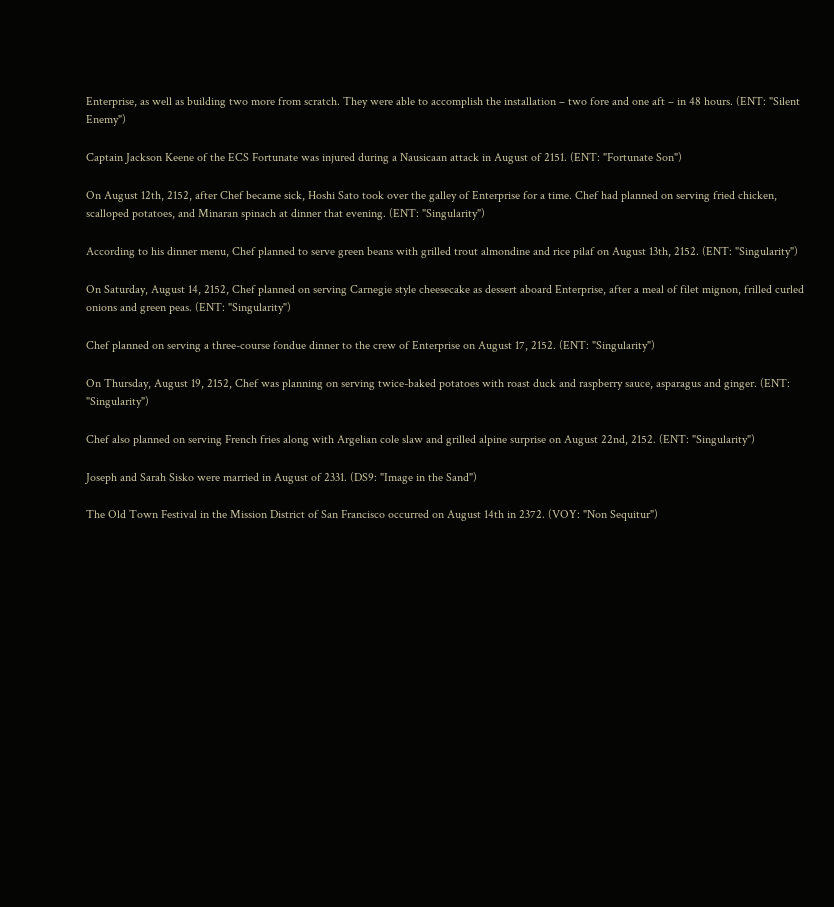Enterprise, as well as building two more from scratch. They were able to accomplish the installation – two fore and one aft – in 48 hours. (ENT: "Silent Enemy")

Captain Jackson Keene of the ECS Fortunate was injured during a Nausicaan attack in August of 2151. (ENT: "Fortunate Son")

On August 12th, 2152, after Chef became sick, Hoshi Sato took over the galley of Enterprise for a time. Chef had planned on serving fried chicken, scalloped potatoes, and Minaran spinach at dinner that evening. (ENT: "Singularity")

According to his dinner menu, Chef planned to serve green beans with grilled trout almondine and rice pilaf on August 13th, 2152. (ENT: "Singularity")

On Saturday, August 14, 2152, Chef planned on serving Carnegie style cheesecake as dessert aboard Enterprise, after a meal of filet mignon, frilled curled onions and green peas. (ENT: "Singularity")

Chef planned on serving a three-course fondue dinner to the crew of Enterprise on August 17, 2152. (ENT: "Singularity")

On Thursday, August 19, 2152, Chef was planning on serving twice-baked potatoes with roast duck and raspberry sauce, asparagus and ginger. (ENT: "Singularity")

Chef also planned on serving French fries along with Argelian cole slaw and grilled alpine surprise on August 22nd, 2152. (ENT: "Singularity")

Joseph and Sarah Sisko were married in August of 2331. (DS9: "Image in the Sand")

The Old Town Festival in the Mission District of San Francisco occurred on August 14th in 2372. (VOY: "Non Sequitur")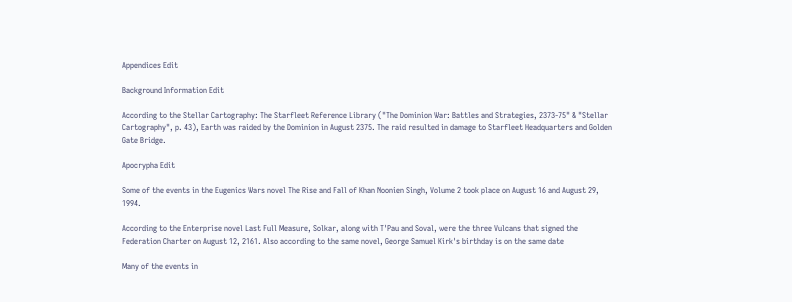Appendices Edit

Background Information Edit

According to the Stellar Cartography: The Starfleet Reference Library ("The Dominion War: Battles and Strategies, 2373-75" & "Stellar Cartography", p. 43), Earth was raided by the Dominion in August 2375. The raid resulted in damage to Starfleet Headquarters and Golden Gate Bridge.

Apocrypha Edit

Some of the events in the Eugenics Wars novel The Rise and Fall of Khan Noonien Singh, Volume 2 took place on August 16 and August 29, 1994.

According to the Enterprise novel Last Full Measure, Solkar, along with T'Pau and Soval, were the three Vulcans that signed the Federation Charter on August 12, 2161. Also according to the same novel, George Samuel Kirk's birthday is on the same date

Many of the events in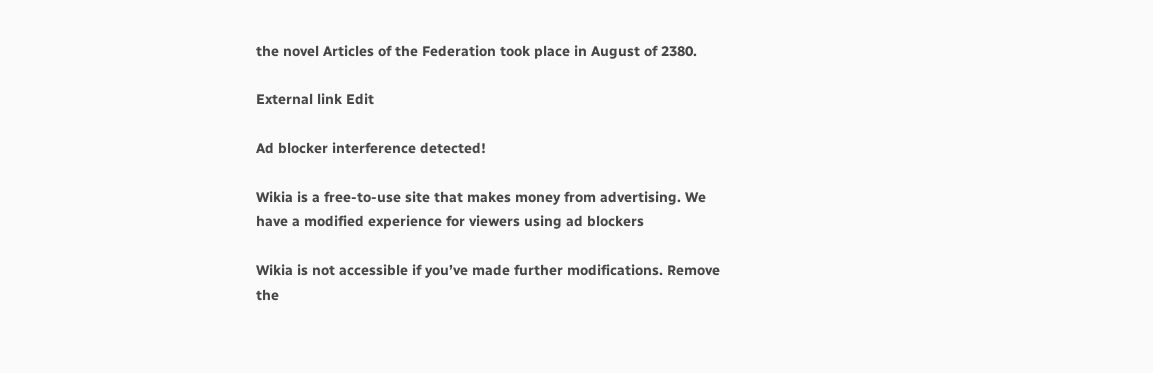the novel Articles of the Federation took place in August of 2380.

External link Edit

Ad blocker interference detected!

Wikia is a free-to-use site that makes money from advertising. We have a modified experience for viewers using ad blockers

Wikia is not accessible if you’ve made further modifications. Remove the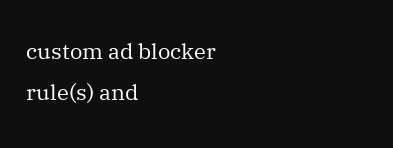custom ad blocker rule(s) and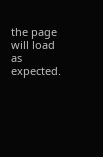the page will load as expected.